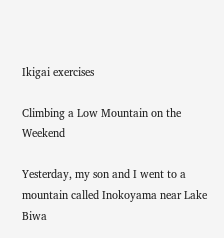Ikigai exercises

Climbing a Low Mountain on the Weekend

Yesterday, my son and I went to a mountain called Inokoyama near Lake Biwa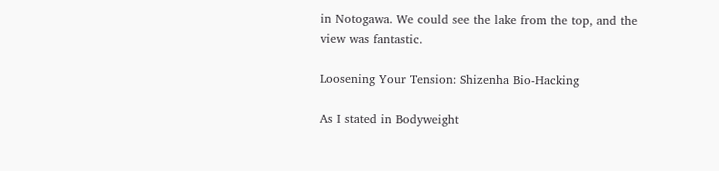in Notogawa. We could see the lake from the top, and the view was fantastic.

Loosening Your Tension: Shizenha Bio-Hacking

As I stated in Bodyweight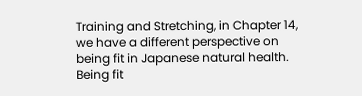Training and Stretching, in Chapter 14, we have a different perspective on being fit in Japanese natural health. Being fit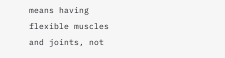means having flexible muscles and joints, not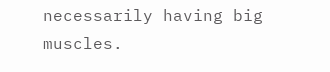necessarily having big muscles.